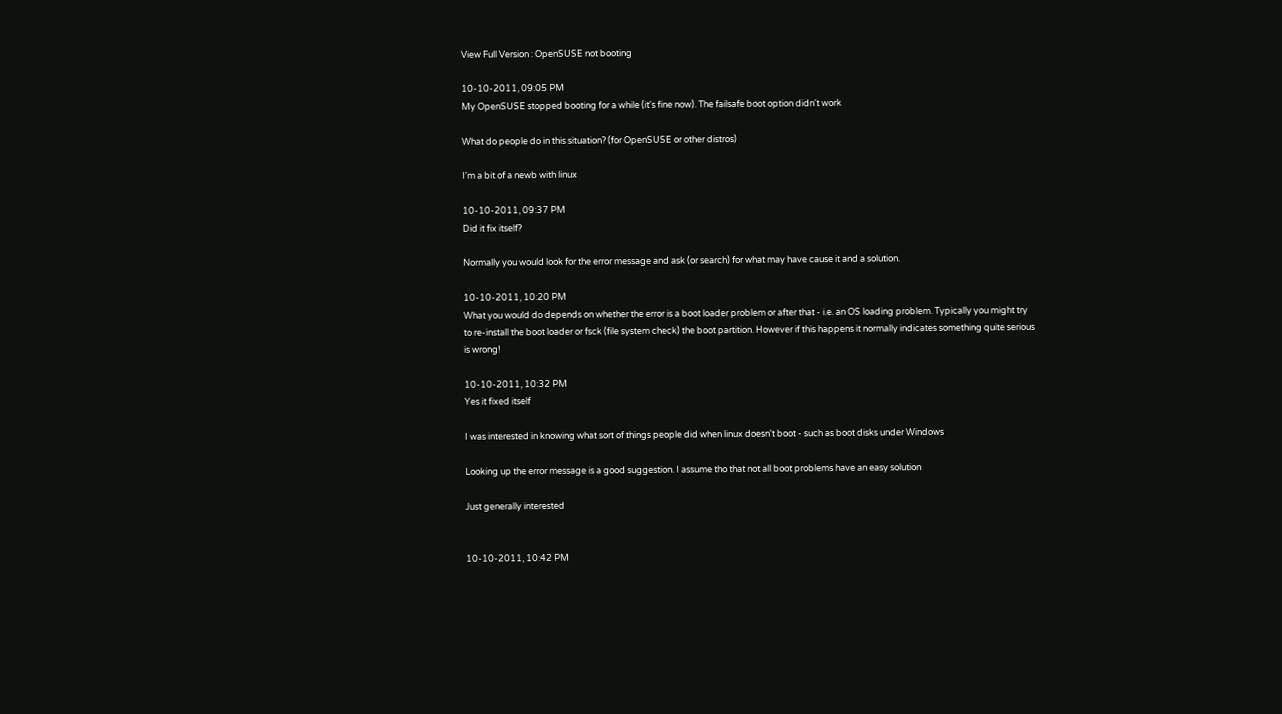View Full Version : OpenSUSE not booting

10-10-2011, 09:05 PM
My OpenSUSE stopped booting for a while (it's fine now). The failsafe boot option didn't work

What do people do in this situation? (for OpenSUSE or other distros)

I'm a bit of a newb with linux

10-10-2011, 09:37 PM
Did it fix itself?

Normally you would look for the error message and ask (or search) for what may have cause it and a solution.

10-10-2011, 10:20 PM
What you would do depends on whether the error is a boot loader problem or after that - i.e. an OS loading problem. Typically you might try to re-install the boot loader or fsck (file system check) the boot partition. However if this happens it normally indicates something quite serious is wrong!

10-10-2011, 10:32 PM
Yes it fixed itself

I was interested in knowing what sort of things people did when linux doesn't boot - such as boot disks under Windows

Looking up the error message is a good suggestion. I assume tho that not all boot problems have an easy solution

Just generally interested


10-10-2011, 10:42 PM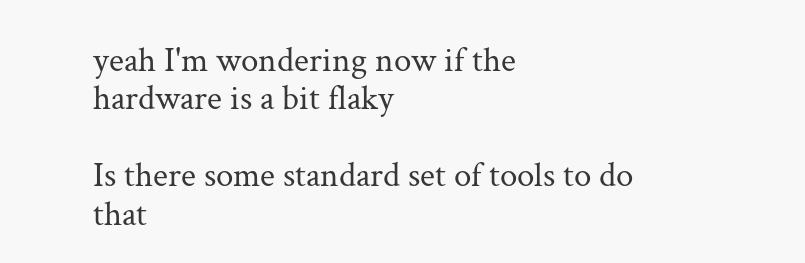yeah I'm wondering now if the hardware is a bit flaky

Is there some standard set of tools to do that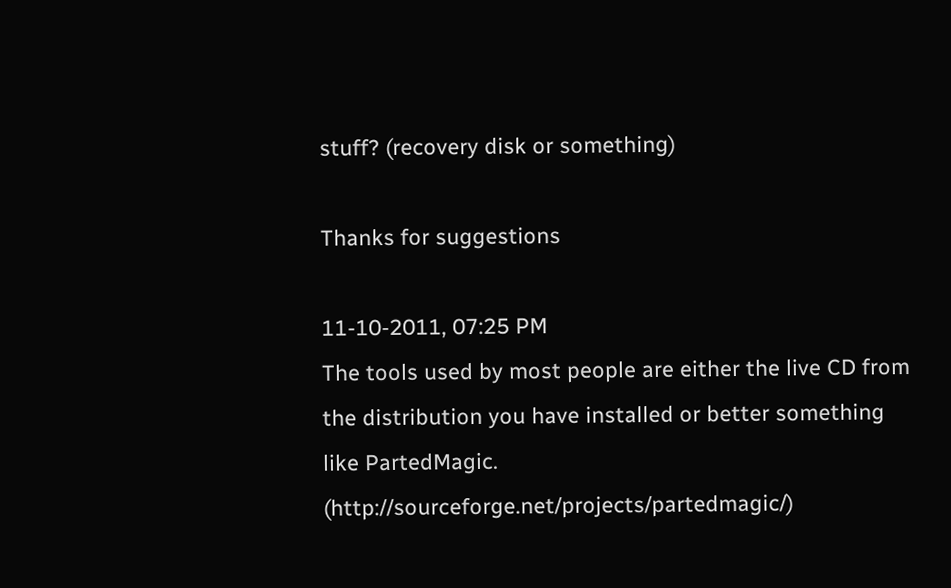stuff? (recovery disk or something)

Thanks for suggestions

11-10-2011, 07:25 PM
The tools used by most people are either the live CD from the distribution you have installed or better something like PartedMagic. (http://sourceforge.net/projects/partedmagic/)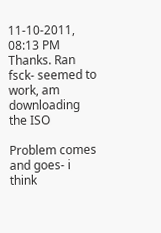11-10-2011, 08:13 PM
Thanks. Ran fsck- seemed to work, am downloading the ISO

Problem comes and goes- i think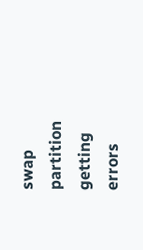swap partition getting errors